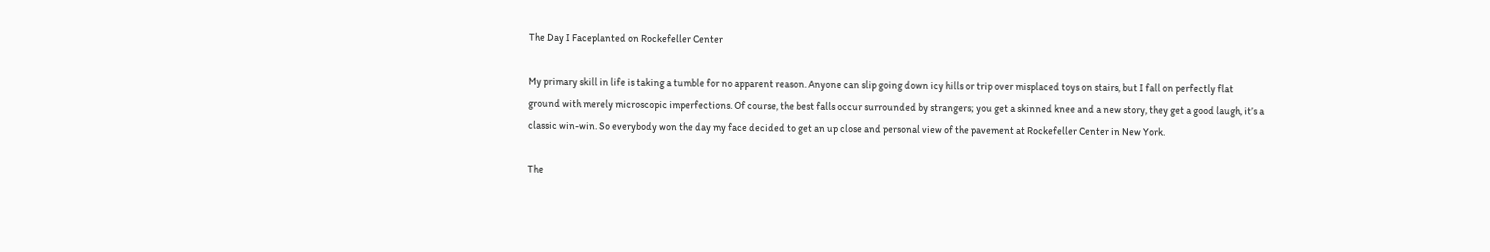The Day I Faceplanted on Rockefeller Center

My primary skill in life is taking a tumble for no apparent reason. Anyone can slip going down icy hills or trip over misplaced toys on stairs, but I fall on perfectly flat ground with merely microscopic imperfections. Of course, the best falls occur surrounded by strangers; you get a skinned knee and a new story, they get a good laugh, it’s a classic win-win. So everybody won the day my face decided to get an up close and personal view of the pavement at Rockefeller Center in New York.

The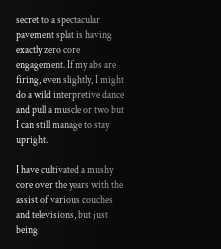secret to a spectacular pavement splat is having exactly zero core engagement. If my abs are firing, even slightly, I might do a wild interpretive dance and pull a muscle or two but I can still manage to stay upright.

I have cultivated a mushy core over the years with the assist of various couches and televisions, but just being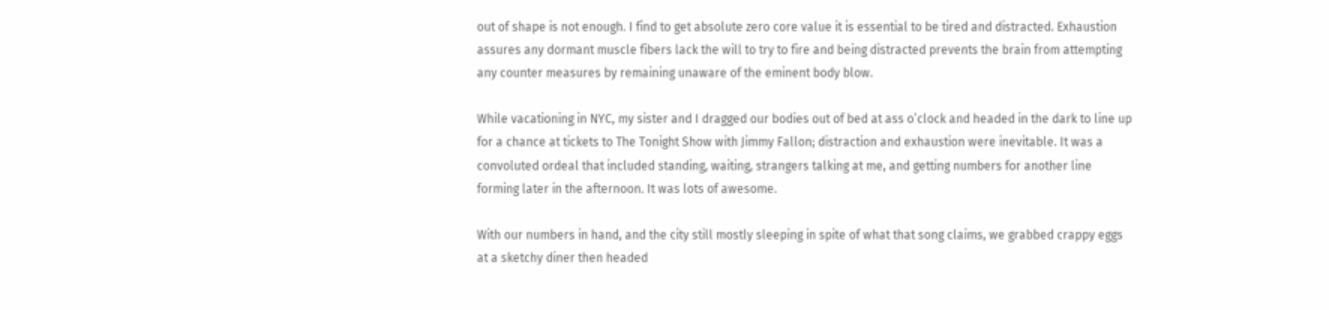out of shape is not enough. I find to get absolute zero core value it is essential to be tired and distracted. Exhaustion assures any dormant muscle fibers lack the will to try to fire and being distracted prevents the brain from attempting any counter measures by remaining unaware of the eminent body blow.

While vacationing in NYC, my sister and I dragged our bodies out of bed at ass o’clock and headed in the dark to line up for a chance at tickets to The Tonight Show with Jimmy Fallon; distraction and exhaustion were inevitable. It was a convoluted ordeal that included standing, waiting, strangers talking at me, and getting numbers for another line forming later in the afternoon. It was lots of awesome.

With our numbers in hand, and the city still mostly sleeping in spite of what that song claims, we grabbed crappy eggs at a sketchy diner then headed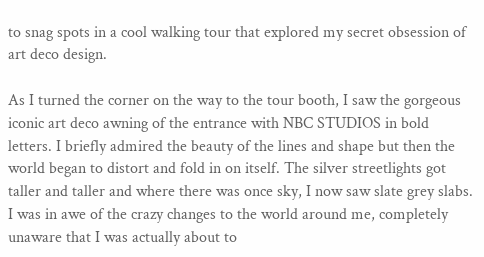to snag spots in a cool walking tour that explored my secret obsession of art deco design.

As I turned the corner on the way to the tour booth, I saw the gorgeous iconic art deco awning of the entrance with NBC STUDIOS in bold letters. I briefly admired the beauty of the lines and shape but then the world began to distort and fold in on itself. The silver streetlights got taller and taller and where there was once sky, I now saw slate grey slabs. I was in awe of the crazy changes to the world around me, completely unaware that I was actually about to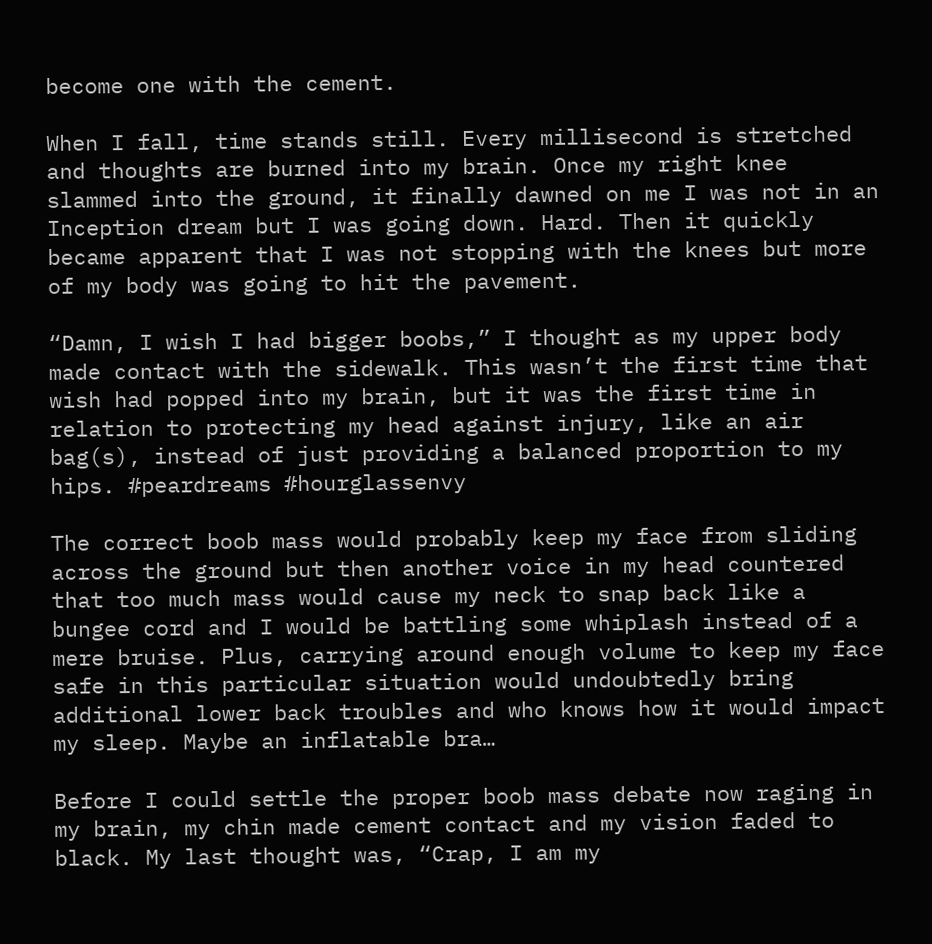become one with the cement.

When I fall, time stands still. Every millisecond is stretched and thoughts are burned into my brain. Once my right knee slammed into the ground, it finally dawned on me I was not in an Inception dream but I was going down. Hard. Then it quickly became apparent that I was not stopping with the knees but more of my body was going to hit the pavement.

“Damn, I wish I had bigger boobs,” I thought as my upper body made contact with the sidewalk. This wasn’t the first time that wish had popped into my brain, but it was the first time in relation to protecting my head against injury, like an air bag(s), instead of just providing a balanced proportion to my hips. #peardreams #hourglassenvy

The correct boob mass would probably keep my face from sliding across the ground but then another voice in my head countered that too much mass would cause my neck to snap back like a bungee cord and I would be battling some whiplash instead of a mere bruise. Plus, carrying around enough volume to keep my face safe in this particular situation would undoubtedly bring additional lower back troubles and who knows how it would impact my sleep. Maybe an inflatable bra…

Before I could settle the proper boob mass debate now raging in my brain, my chin made cement contact and my vision faded to black. My last thought was, “Crap, I am my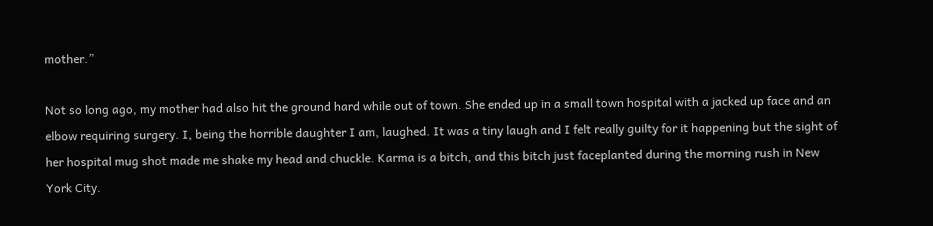mother.”

Not so long ago, my mother had also hit the ground hard while out of town. She ended up in a small town hospital with a jacked up face and an elbow requiring surgery. I, being the horrible daughter I am, laughed. It was a tiny laugh and I felt really guilty for it happening but the sight of her hospital mug shot made me shake my head and chuckle. Karma is a bitch, and this bitch just faceplanted during the morning rush in New York City.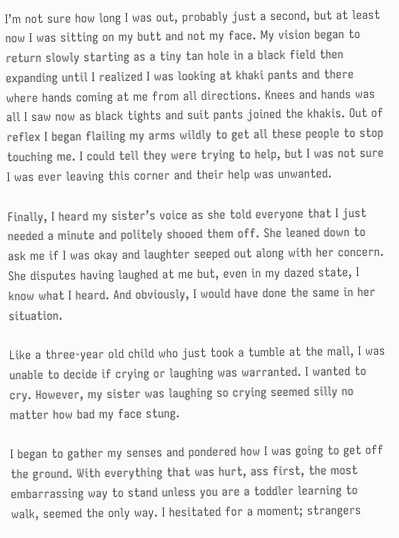I’m not sure how long I was out, probably just a second, but at least now I was sitting on my butt and not my face. My vision began to return slowly starting as a tiny tan hole in a black field then expanding until I realized I was looking at khaki pants and there where hands coming at me from all directions. Knees and hands was all I saw now as black tights and suit pants joined the khakis. Out of reflex I began flailing my arms wildly to get all these people to stop touching me. I could tell they were trying to help, but I was not sure I was ever leaving this corner and their help was unwanted.

Finally, I heard my sister’s voice as she told everyone that I just needed a minute and politely shooed them off. She leaned down to ask me if I was okay and laughter seeped out along with her concern. She disputes having laughed at me but, even in my dazed state, I know what I heard. And obviously, I would have done the same in her situation.

Like a three-year old child who just took a tumble at the mall, I was unable to decide if crying or laughing was warranted. I wanted to cry. However, my sister was laughing so crying seemed silly no matter how bad my face stung.

I began to gather my senses and pondered how I was going to get off the ground. With everything that was hurt, ass first, the most embarrassing way to stand unless you are a toddler learning to walk, seemed the only way. I hesitated for a moment; strangers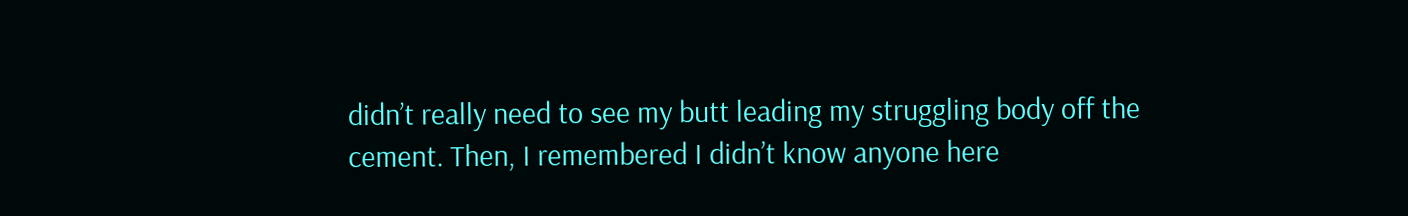didn’t really need to see my butt leading my struggling body off the cement. Then, I remembered I didn’t know anyone here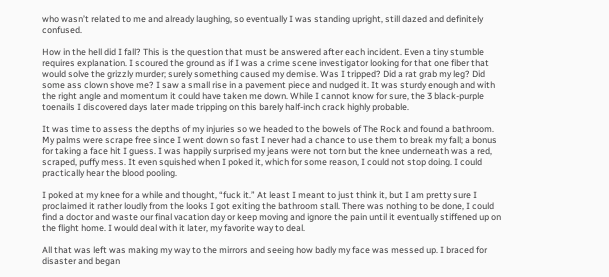who wasn’t related to me and already laughing, so eventually I was standing upright, still dazed and definitely confused.

How in the hell did I fall? This is the question that must be answered after each incident. Even a tiny stumble requires explanation. I scoured the ground as if I was a crime scene investigator looking for that one fiber that would solve the grizzly murder; surely something caused my demise. Was I tripped? Did a rat grab my leg? Did some ass clown shove me? I saw a small rise in a pavement piece and nudged it. It was sturdy enough and with the right angle and momentum it could have taken me down. While I cannot know for sure, the 3 black-purple toenails I discovered days later made tripping on this barely half-inch crack highly probable.

It was time to assess the depths of my injuries so we headed to the bowels of The Rock and found a bathroom. My palms were scrape free since I went down so fast I never had a chance to use them to break my fall; a bonus for taking a face hit I guess. I was happily surprised my jeans were not torn but the knee underneath was a red, scraped, puffy mess. It even squished when I poked it, which for some reason, I could not stop doing. I could practically hear the blood pooling.

I poked at my knee for a while and thought, “fuck it.” At least I meant to just think it, but I am pretty sure I proclaimed it rather loudly from the looks I got exiting the bathroom stall. There was nothing to be done, I could find a doctor and waste our final vacation day or keep moving and ignore the pain until it eventually stiffened up on the flight home. I would deal with it later, my favorite way to deal.

All that was left was making my way to the mirrors and seeing how badly my face was messed up. I braced for disaster and began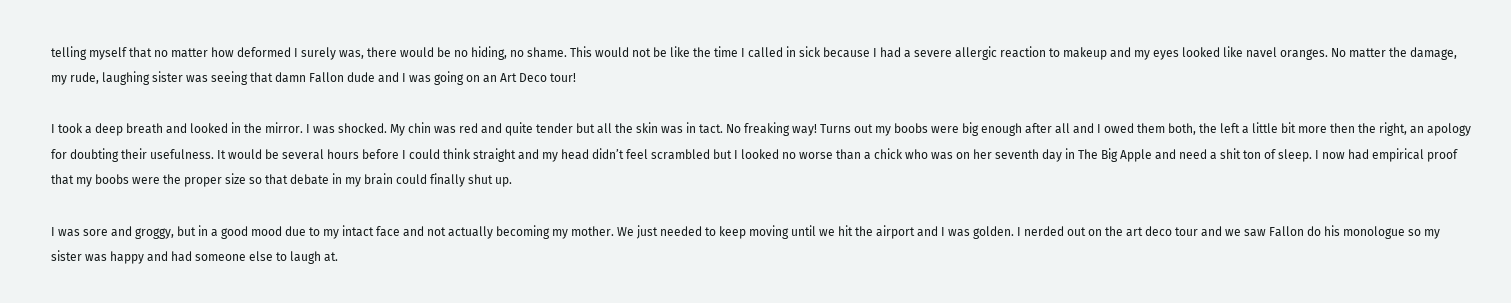telling myself that no matter how deformed I surely was, there would be no hiding, no shame. This would not be like the time I called in sick because I had a severe allergic reaction to makeup and my eyes looked like navel oranges. No matter the damage, my rude, laughing sister was seeing that damn Fallon dude and I was going on an Art Deco tour!

I took a deep breath and looked in the mirror. I was shocked. My chin was red and quite tender but all the skin was in tact. No freaking way! Turns out my boobs were big enough after all and I owed them both, the left a little bit more then the right, an apology for doubting their usefulness. It would be several hours before I could think straight and my head didn’t feel scrambled but I looked no worse than a chick who was on her seventh day in The Big Apple and need a shit ton of sleep. I now had empirical proof that my boobs were the proper size so that debate in my brain could finally shut up.

I was sore and groggy, but in a good mood due to my intact face and not actually becoming my mother. We just needed to keep moving until we hit the airport and I was golden. I nerded out on the art deco tour and we saw Fallon do his monologue so my sister was happy and had someone else to laugh at.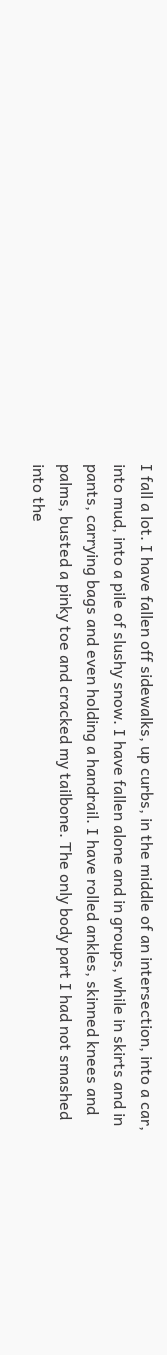I fall a lot. I have fallen off sidewalks, up curbs, in the middle of an intersection, into a car, into mud, into a pile of slushy snow. I have fallen alone and in groups, while in skirts and in pants, carrying bags and even holding a handrail. I have rolled ankles, skinned knees and palms, busted a pinky toe and cracked my tailbone. The only body part I had not smashed into the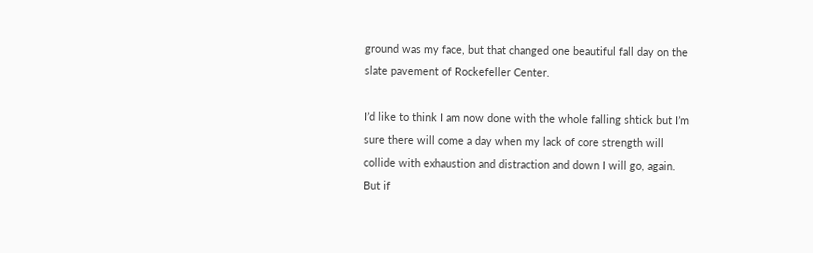ground was my face, but that changed one beautiful fall day on the slate pavement of Rockefeller Center.

I’d like to think I am now done with the whole falling shtick but I’m sure there will come a day when my lack of core strength will collide with exhaustion and distraction and down I will go, again. But if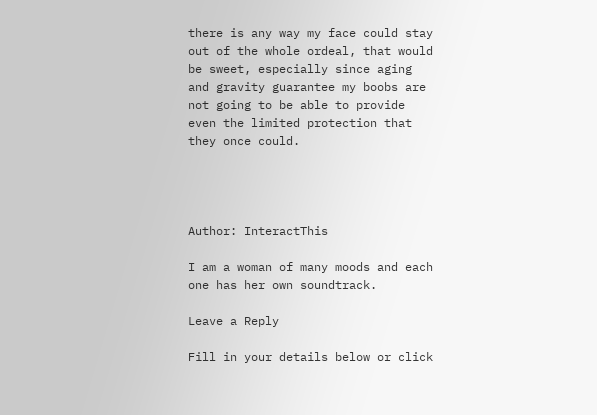there is any way my face could stay out of the whole ordeal, that would be sweet, especially since aging and gravity guarantee my boobs are not going to be able to provide even the limited protection that they once could.




Author: InteractThis

I am a woman of many moods and each one has her own soundtrack.

Leave a Reply

Fill in your details below or click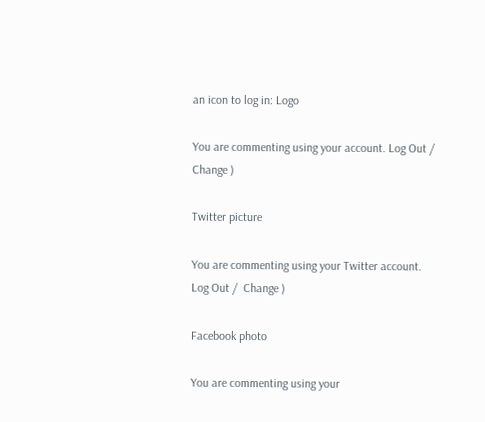an icon to log in: Logo

You are commenting using your account. Log Out /  Change )

Twitter picture

You are commenting using your Twitter account. Log Out /  Change )

Facebook photo

You are commenting using your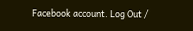Facebook account. Log Out /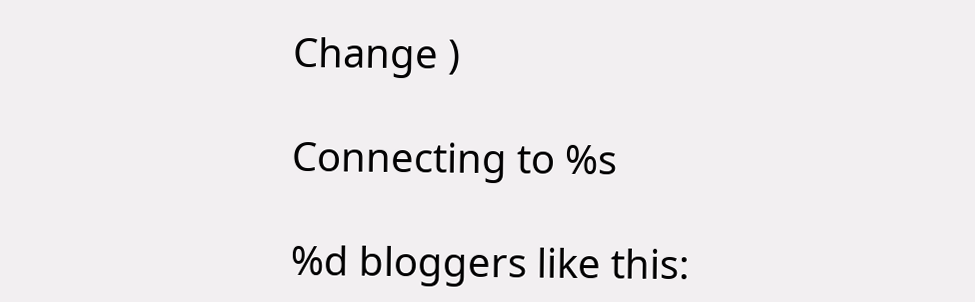Change )

Connecting to %s

%d bloggers like this: